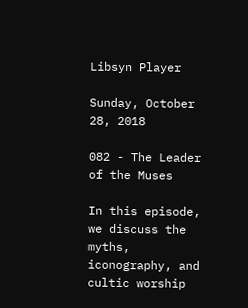Libsyn Player

Sunday, October 28, 2018

082 - The Leader of the Muses

In this episode, we discuss the myths, iconography, and cultic worship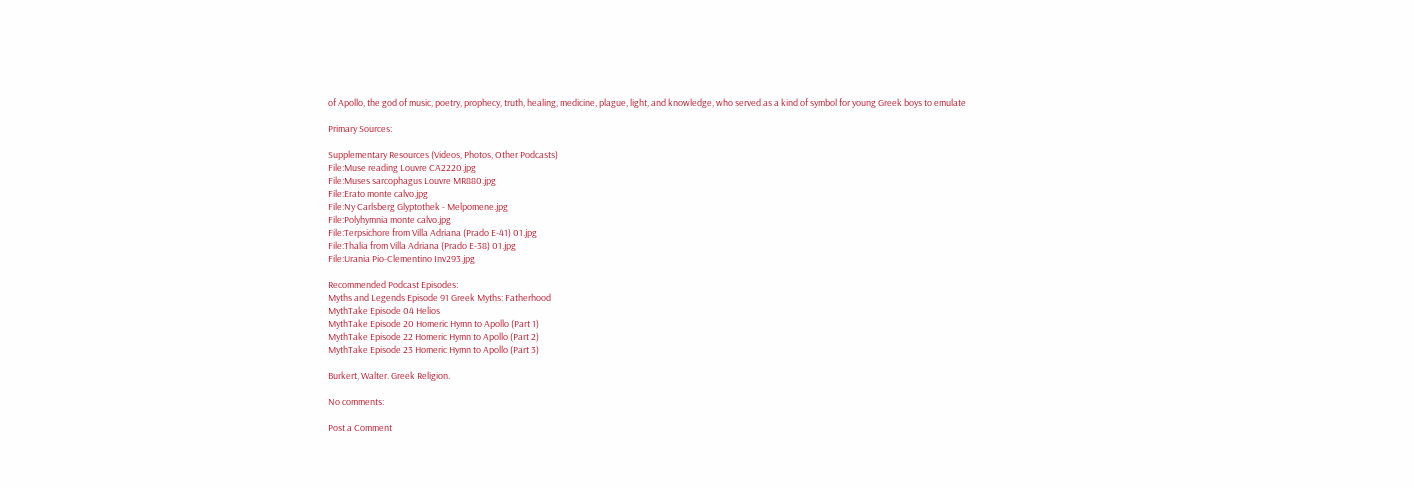of Apollo, the god of music, poetry, prophecy, truth, healing, medicine, plague, light, and knowledge, who served as a kind of symbol for young Greek boys to emulate

Primary Sources:

Supplementary Resources (Videos, Photos, Other Podcasts)
File:Muse reading Louvre CA2220.jpg
File:Muses sarcophagus Louvre MR880.jpg
File:Erato monte calvo.jpg
File:Ny Carlsberg Glyptothek - Melpomene.jpg
File:Polyhymnia monte calvo.jpg
File:Terpsichore from Villa Adriana (Prado E-41) 01.jpg
File:Thalia from Villa Adriana (Prado E-38) 01.jpg
File:Urania Pio-Clementino Inv293.jpg

Recommended Podcast Episodes:
Myths and Legends Episode 91 Greek Myths: Fatherhood
MythTake Episode 04 Helios
MythTake Episode 20 Homeric Hymn to Apollo (Part 1)
MythTake Episode 22 Homeric Hymn to Apollo (Part 2)
MythTake Episode 23 Homeric Hymn to Apollo (Part 3)

Burkert, Walter. Greek Religion.

No comments:

Post a Comment